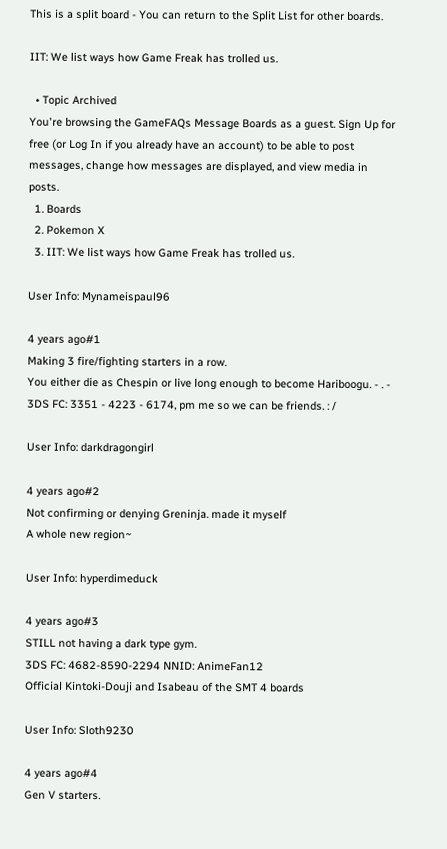This is a split board - You can return to the Split List for other boards.

IIT: We list ways how Game Freak has trolled us.

  • Topic Archived
You're browsing the GameFAQs Message Boards as a guest. Sign Up for free (or Log In if you already have an account) to be able to post messages, change how messages are displayed, and view media in posts.
  1. Boards
  2. Pokemon X
  3. IIT: We list ways how Game Freak has trolled us.

User Info: Mynameispaul96

4 years ago#1
Making 3 fire/fighting starters in a row.
You either die as Chespin or live long enough to become Hariboogu. - . -
3DS FC: 3351 - 4223 - 6174, pm me so we can be friends. : /

User Info: darkdragongirl

4 years ago#2
Not confirming or denying Greninja. made it myself
A whole new region~

User Info: hyperdimeduck

4 years ago#3
STILL not having a dark type gym.
3DS FC: 4682-8590-2294 NNID: AnimeFan12
Official Kintoki-Douji and Isabeau of the SMT 4 boards

User Info: Sloth9230

4 years ago#4
Gen V starters.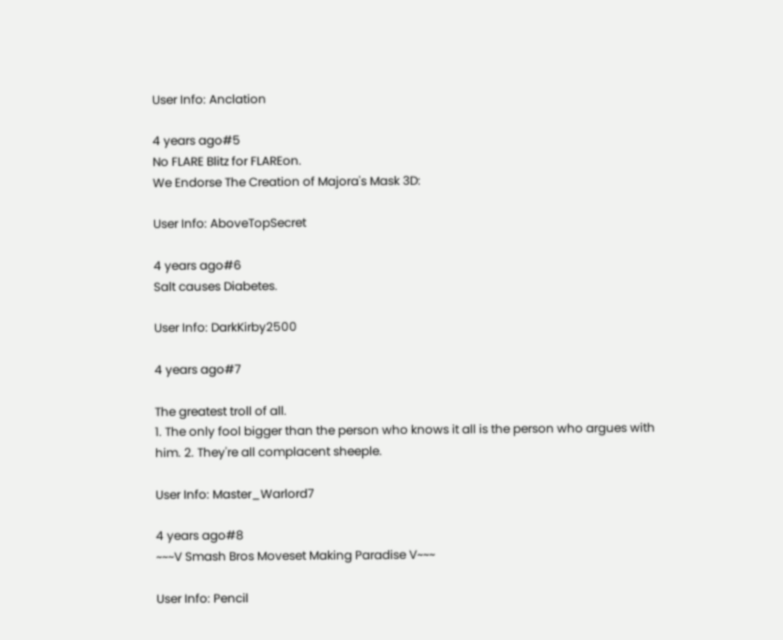User Info: Anclation

4 years ago#5
No FLARE Blitz for FLAREon.
We Endorse The Creation of Majora's Mask 3D:

User Info: AboveTopSecret

4 years ago#6
Salt causes Diabetes.

User Info: DarkKirby2500

4 years ago#7

The greatest troll of all.
1. The only fool bigger than the person who knows it all is the person who argues with him. 2. They're all complacent sheeple.

User Info: Master_Warlord7

4 years ago#8
~~~V Smash Bros Moveset Making Paradise V~~~

User Info: Pencil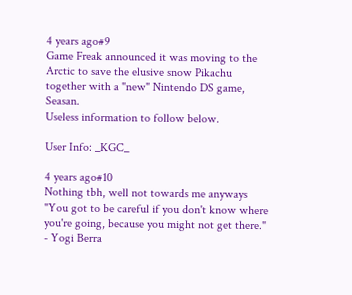4 years ago#9
Game Freak announced it was moving to the Arctic to save the elusive snow Pikachu together with a "new" Nintendo DS game, Seasan.
Useless information to follow below.

User Info: _KGC_

4 years ago#10
Nothing tbh, well not towards me anyways
"You got to be careful if you don't know where you're going, because you might not get there."
- Yogi Berra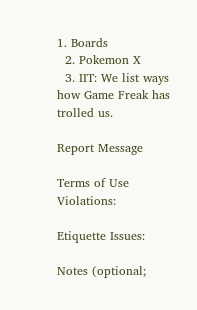1. Boards
  2. Pokemon X
  3. IIT: We list ways how Game Freak has trolled us.

Report Message

Terms of Use Violations:

Etiquette Issues:

Notes (optional;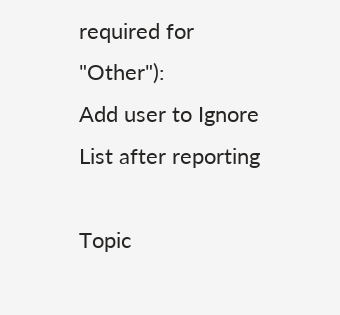required for "Other"):
Add user to Ignore List after reporting

Topic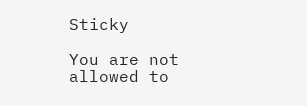Sticky

You are not allowed to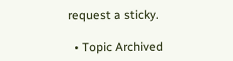request a sticky.

  • Topic Archived